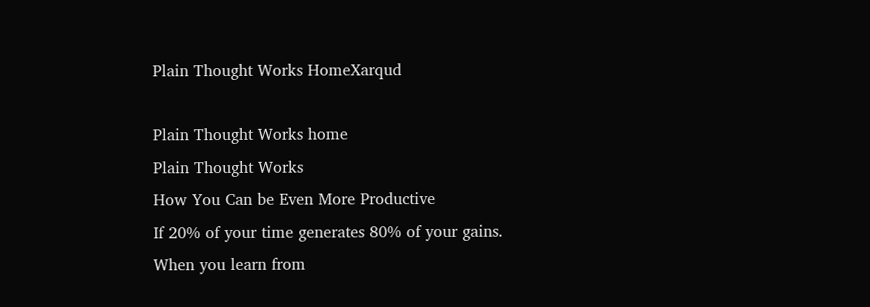Plain Thought Works HomeXarqud

Plain Thought Works home
Plain Thought Works
How You Can be Even More Productive
If 20% of your time generates 80% of your gains. When you learn from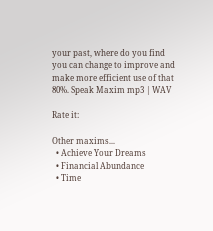your past, where do you find you can change to improve and make more efficient use of that 80%. Speak Maxim mp3 | WAV

Rate it:

Other maxims...
  • Achieve Your Dreams
  • Financial Abundance
  • Time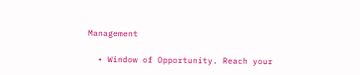Management

  • Window of Opportunity. Reach your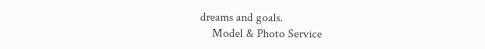dreams and goals.
    Model & Photo Service